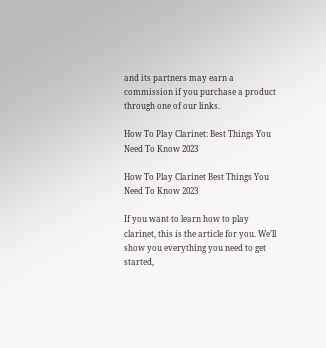and its partners may earn a commission if you purchase a product through one of our links.

How To Play Clarinet: Best Things You Need To Know 2023

How To Play Clarinet Best Things You Need To Know 2023

If you want to learn how to play clarinet, this is the article for you. We’ll show you everything you need to get started,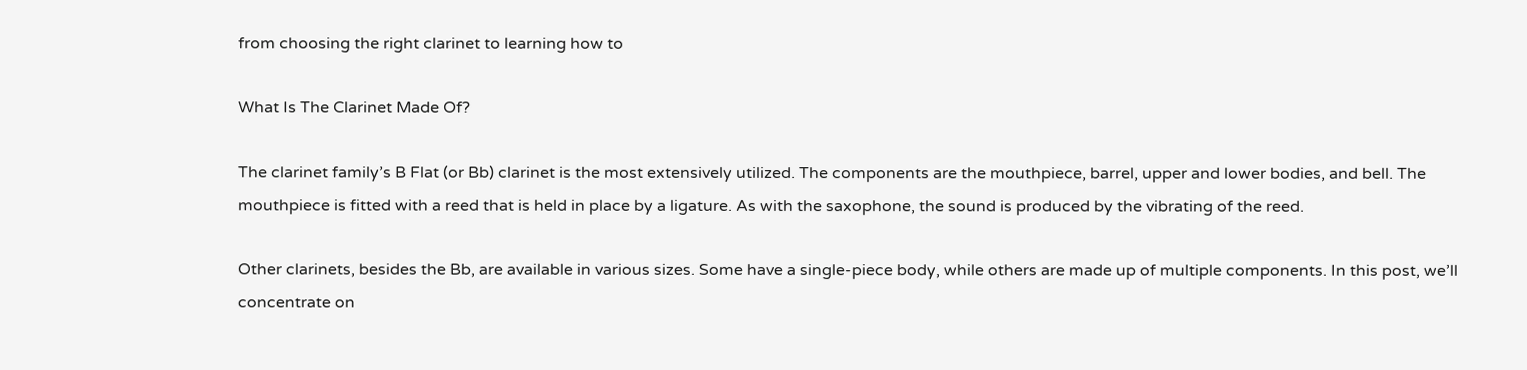from choosing the right clarinet to learning how to

What Is The Clarinet Made Of?

The clarinet family’s B Flat (or Bb) clarinet is the most extensively utilized. The components are the mouthpiece, barrel, upper and lower bodies, and bell. The mouthpiece is fitted with a reed that is held in place by a ligature. As with the saxophone, the sound is produced by the vibrating of the reed.

Other clarinets, besides the Bb, are available in various sizes. Some have a single-piece body, while others are made up of multiple components. In this post, we’ll concentrate on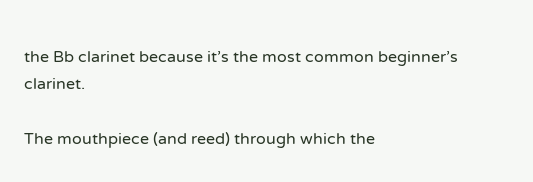the Bb clarinet because it’s the most common beginner’s clarinet.

The mouthpiece (and reed) through which the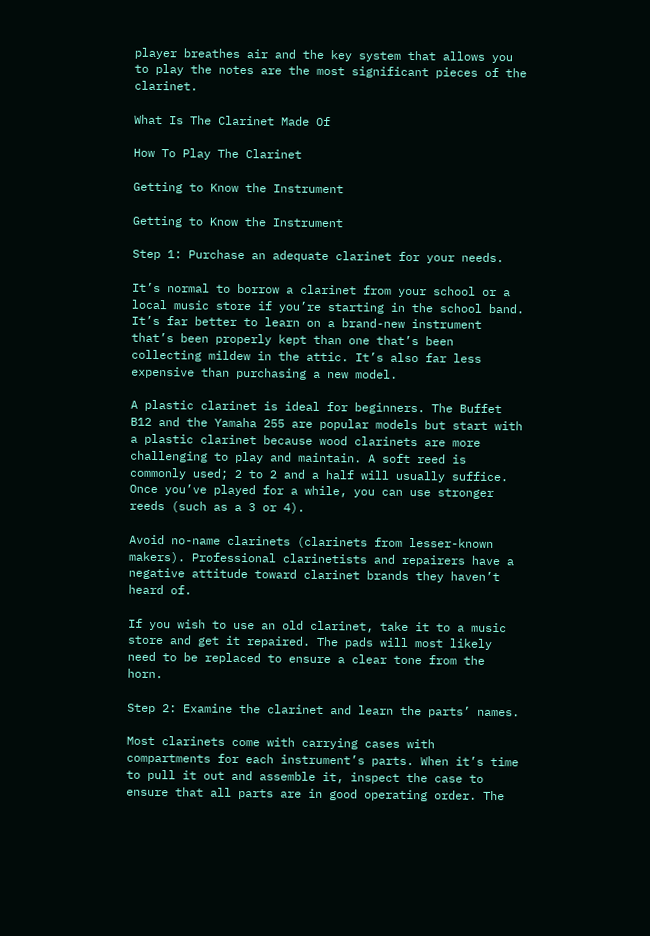player breathes air and the key system that allows you to play the notes are the most significant pieces of the clarinet.

What Is The Clarinet Made Of

How To Play The Clarinet

Getting to Know the Instrument

Getting to Know the Instrument

Step 1: Purchase an adequate clarinet for your needs.

It’s normal to borrow a clarinet from your school or a local music store if you’re starting in the school band. It’s far better to learn on a brand-new instrument that’s been properly kept than one that’s been collecting mildew in the attic. It’s also far less expensive than purchasing a new model.

A plastic clarinet is ideal for beginners. The Buffet B12 and the Yamaha 255 are popular models but start with a plastic clarinet because wood clarinets are more challenging to play and maintain. A soft reed is commonly used; 2 to 2 and a half will usually suffice. Once you’ve played for a while, you can use stronger reeds (such as a 3 or 4).

Avoid no-name clarinets (clarinets from lesser-known makers). Professional clarinetists and repairers have a negative attitude toward clarinet brands they haven’t heard of.

If you wish to use an old clarinet, take it to a music store and get it repaired. The pads will most likely need to be replaced to ensure a clear tone from the horn.

Step 2: Examine the clarinet and learn the parts’ names.

Most clarinets come with carrying cases with compartments for each instrument’s parts. When it’s time to pull it out and assemble it, inspect the case to ensure that all parts are in good operating order. The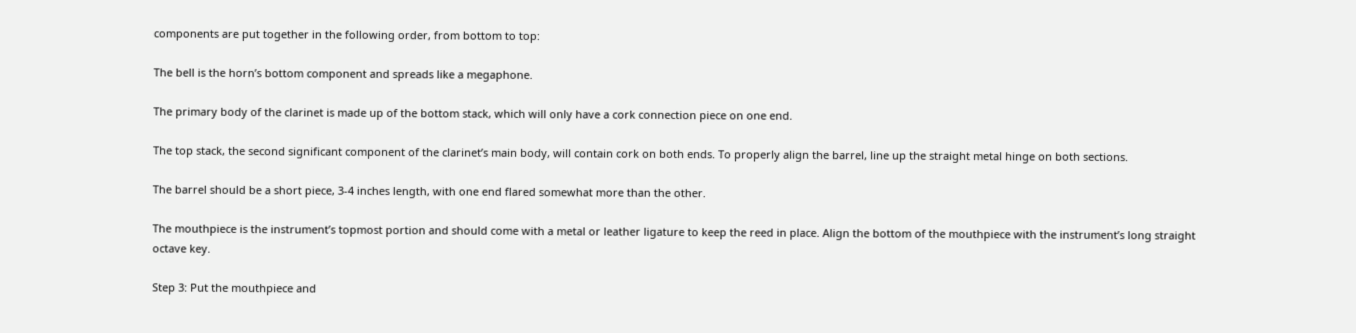components are put together in the following order, from bottom to top:

The bell is the horn’s bottom component and spreads like a megaphone.

The primary body of the clarinet is made up of the bottom stack, which will only have a cork connection piece on one end.

The top stack, the second significant component of the clarinet’s main body, will contain cork on both ends. To properly align the barrel, line up the straight metal hinge on both sections.

The barrel should be a short piece, 3-4 inches length, with one end flared somewhat more than the other.

The mouthpiece is the instrument’s topmost portion and should come with a metal or leather ligature to keep the reed in place. Align the bottom of the mouthpiece with the instrument’s long straight octave key.

Step 3: Put the mouthpiece and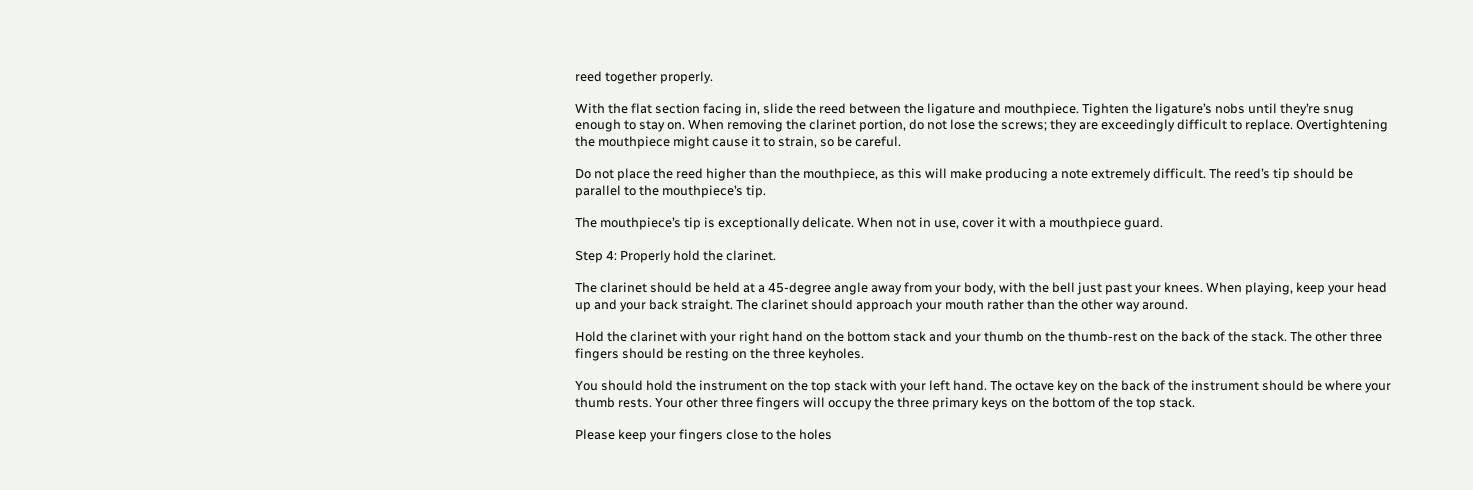reed together properly.

With the flat section facing in, slide the reed between the ligature and mouthpiece. Tighten the ligature’s nobs until they’re snug enough to stay on. When removing the clarinet portion, do not lose the screws; they are exceedingly difficult to replace. Overtightening the mouthpiece might cause it to strain, so be careful.

Do not place the reed higher than the mouthpiece, as this will make producing a note extremely difficult. The reed’s tip should be parallel to the mouthpiece’s tip.

The mouthpiece’s tip is exceptionally delicate. When not in use, cover it with a mouthpiece guard.

Step 4: Properly hold the clarinet.

The clarinet should be held at a 45-degree angle away from your body, with the bell just past your knees. When playing, keep your head up and your back straight. The clarinet should approach your mouth rather than the other way around.

Hold the clarinet with your right hand on the bottom stack and your thumb on the thumb-rest on the back of the stack. The other three fingers should be resting on the three keyholes.

You should hold the instrument on the top stack with your left hand. The octave key on the back of the instrument should be where your thumb rests. Your other three fingers will occupy the three primary keys on the bottom of the top stack.

Please keep your fingers close to the holes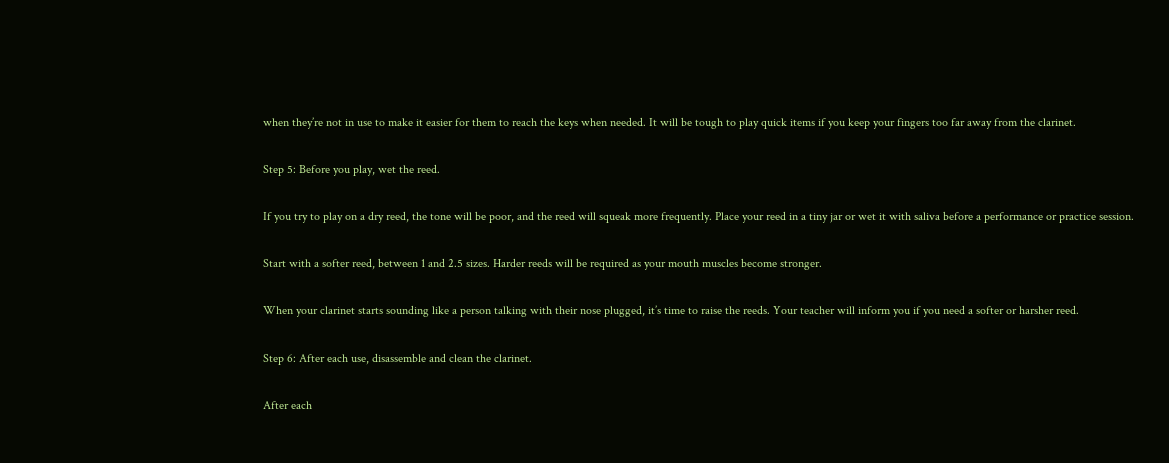when they’re not in use to make it easier for them to reach the keys when needed. It will be tough to play quick items if you keep your fingers too far away from the clarinet.

Step 5: Before you play, wet the reed.

If you try to play on a dry reed, the tone will be poor, and the reed will squeak more frequently. Place your reed in a tiny jar or wet it with saliva before a performance or practice session.

Start with a softer reed, between 1 and 2.5 sizes. Harder reeds will be required as your mouth muscles become stronger.

When your clarinet starts sounding like a person talking with their nose plugged, it’s time to raise the reeds. Your teacher will inform you if you need a softer or harsher reed.

Step 6: After each use, disassemble and clean the clarinet.

After each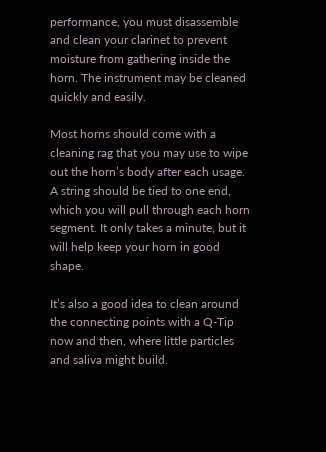performance, you must disassemble and clean your clarinet to prevent moisture from gathering inside the horn. The instrument may be cleaned quickly and easily.

Most horns should come with a cleaning rag that you may use to wipe out the horn’s body after each usage. A string should be tied to one end, which you will pull through each horn segment. It only takes a minute, but it will help keep your horn in good shape.

It’s also a good idea to clean around the connecting points with a Q-Tip now and then, where little particles and saliva might build.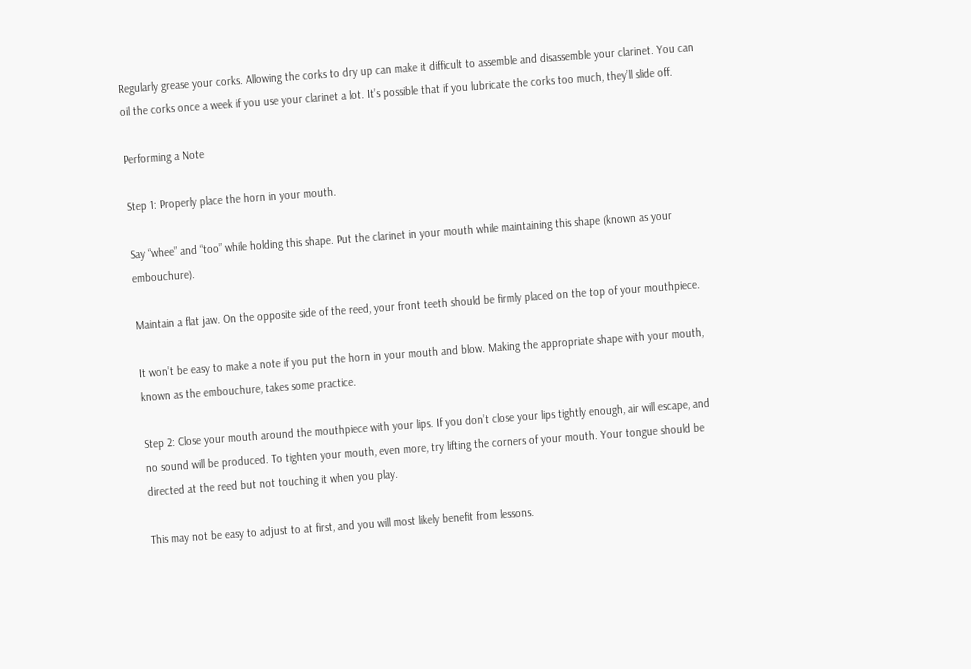Regularly grease your corks. Allowing the corks to dry up can make it difficult to assemble and disassemble your clarinet. You can oil the corks once a week if you use your clarinet a lot. It’s possible that if you lubricate the corks too much, they’ll slide off.

Performing a Note

Step 1: Properly place the horn in your mouth.

Say “whee” and “too” while holding this shape. Put the clarinet in your mouth while maintaining this shape (known as your embouchure).

Maintain a flat jaw. On the opposite side of the reed, your front teeth should be firmly placed on the top of your mouthpiece.

It won’t be easy to make a note if you put the horn in your mouth and blow. Making the appropriate shape with your mouth, known as the embouchure, takes some practice.

Step 2: Close your mouth around the mouthpiece with your lips. If you don’t close your lips tightly enough, air will escape, and no sound will be produced. To tighten your mouth, even more, try lifting the corners of your mouth. Your tongue should be directed at the reed but not touching it when you play.

This may not be easy to adjust to at first, and you will most likely benefit from lessons.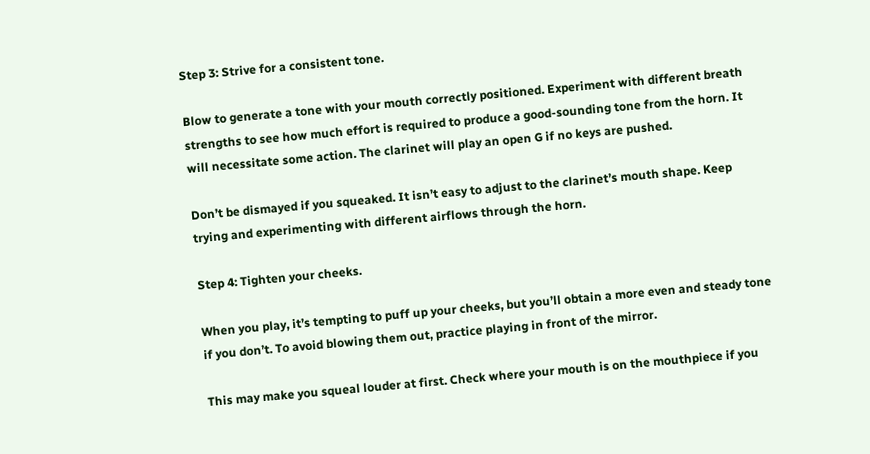Step 3: Strive for a consistent tone.

Blow to generate a tone with your mouth correctly positioned. Experiment with different breath strengths to see how much effort is required to produce a good-sounding tone from the horn. It will necessitate some action. The clarinet will play an open G if no keys are pushed.

Don’t be dismayed if you squeaked. It isn’t easy to adjust to the clarinet’s mouth shape. Keep trying and experimenting with different airflows through the horn.

Step 4: Tighten your cheeks.

When you play, it’s tempting to puff up your cheeks, but you’ll obtain a more even and steady tone if you don’t. To avoid blowing them out, practice playing in front of the mirror.

This may make you squeal louder at first. Check where your mouth is on the mouthpiece if you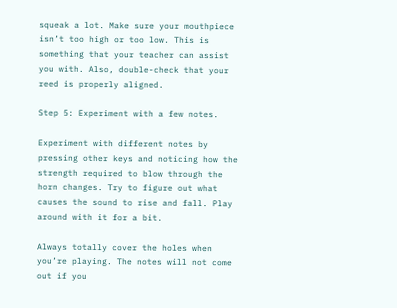squeak a lot. Make sure your mouthpiece isn’t too high or too low. This is something that your teacher can assist you with. Also, double-check that your reed is properly aligned.

Step 5: Experiment with a few notes.

Experiment with different notes by pressing other keys and noticing how the strength required to blow through the horn changes. Try to figure out what causes the sound to rise and fall. Play around with it for a bit.

Always totally cover the holes when you’re playing. The notes will not come out if you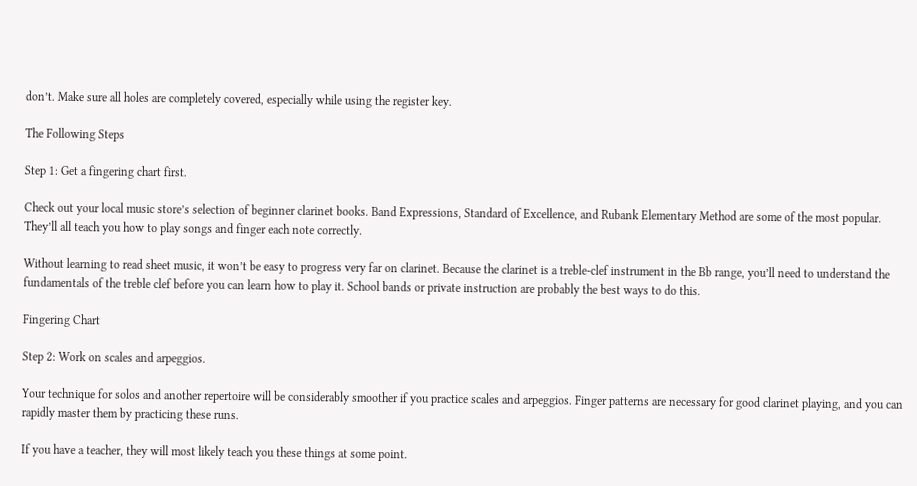don’t. Make sure all holes are completely covered, especially while using the register key.

The Following Steps

Step 1: Get a fingering chart first.

Check out your local music store’s selection of beginner clarinet books. Band Expressions, Standard of Excellence, and Rubank Elementary Method are some of the most popular. They’ll all teach you how to play songs and finger each note correctly.

Without learning to read sheet music, it won’t be easy to progress very far on clarinet. Because the clarinet is a treble-clef instrument in the Bb range, you’ll need to understand the fundamentals of the treble clef before you can learn how to play it. School bands or private instruction are probably the best ways to do this.

Fingering Chart

Step 2: Work on scales and arpeggios.

Your technique for solos and another repertoire will be considerably smoother if you practice scales and arpeggios. Finger patterns are necessary for good clarinet playing, and you can rapidly master them by practicing these runs.

If you have a teacher, they will most likely teach you these things at some point.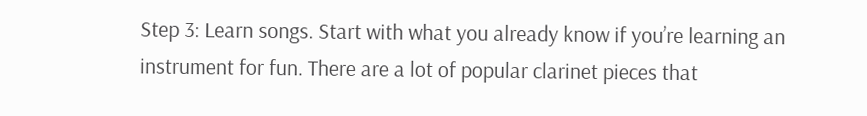Step 3: Learn songs. Start with what you already know if you’re learning an instrument for fun. There are a lot of popular clarinet pieces that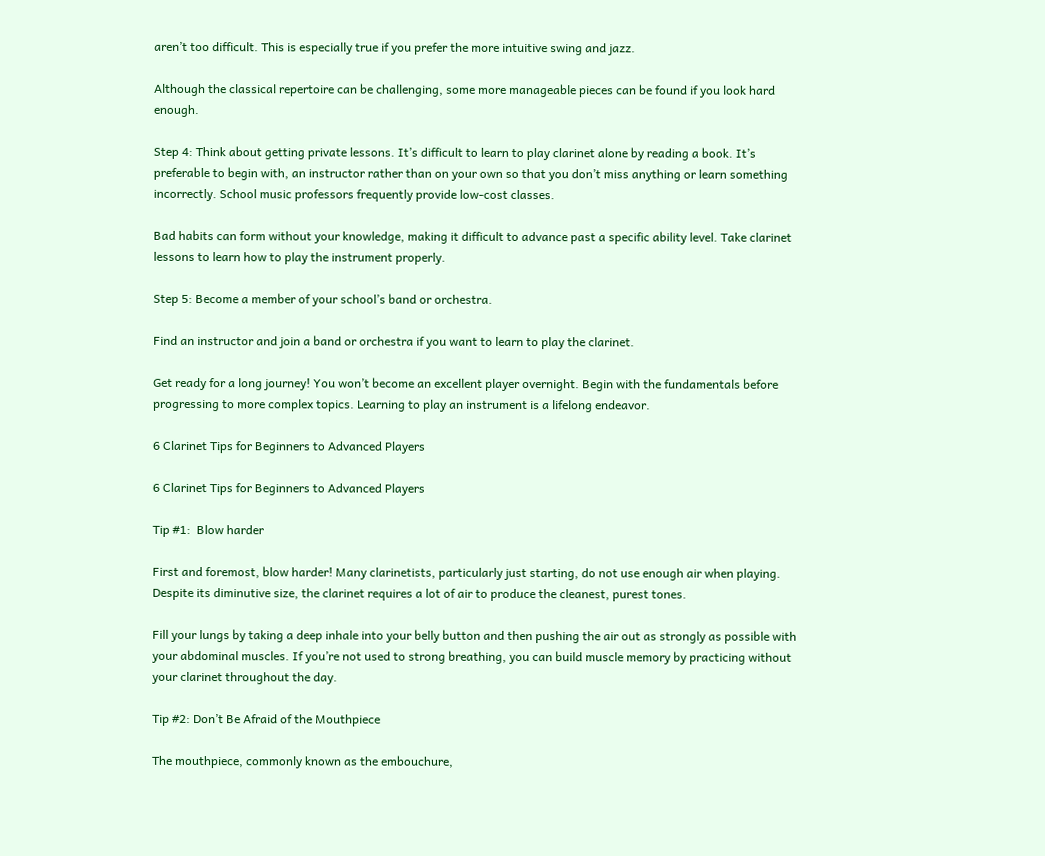aren’t too difficult. This is especially true if you prefer the more intuitive swing and jazz.

Although the classical repertoire can be challenging, some more manageable pieces can be found if you look hard enough.

Step 4: Think about getting private lessons. It’s difficult to learn to play clarinet alone by reading a book. It’s preferable to begin with, an instructor rather than on your own so that you don’t miss anything or learn something incorrectly. School music professors frequently provide low-cost classes.

Bad habits can form without your knowledge, making it difficult to advance past a specific ability level. Take clarinet lessons to learn how to play the instrument properly.

Step 5: Become a member of your school’s band or orchestra.

Find an instructor and join a band or orchestra if you want to learn to play the clarinet.

Get ready for a long journey! You won’t become an excellent player overnight. Begin with the fundamentals before progressing to more complex topics. Learning to play an instrument is a lifelong endeavor.

6 Clarinet Tips for Beginners to Advanced Players

6 Clarinet Tips for Beginners to Advanced Players

Tip #1:  Blow harder

First and foremost, blow harder! Many clarinetists, particularly just starting, do not use enough air when playing. Despite its diminutive size, the clarinet requires a lot of air to produce the cleanest, purest tones.

Fill your lungs by taking a deep inhale into your belly button and then pushing the air out as strongly as possible with your abdominal muscles. If you’re not used to strong breathing, you can build muscle memory by practicing without your clarinet throughout the day.

Tip #2: Don’t Be Afraid of the Mouthpiece

The mouthpiece, commonly known as the embouchure,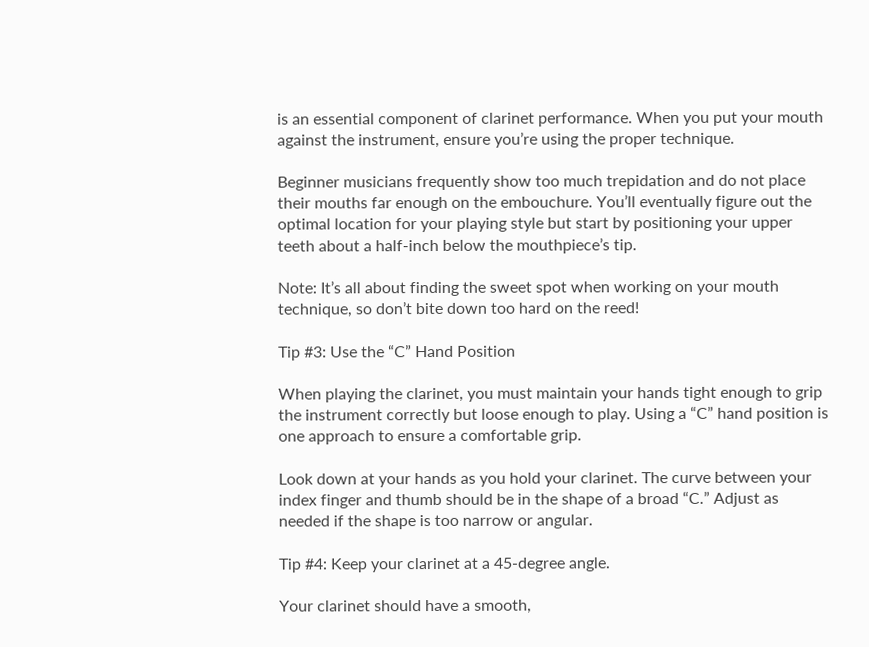is an essential component of clarinet performance. When you put your mouth against the instrument, ensure you’re using the proper technique.

Beginner musicians frequently show too much trepidation and do not place their mouths far enough on the embouchure. You’ll eventually figure out the optimal location for your playing style but start by positioning your upper teeth about a half-inch below the mouthpiece’s tip.

Note: It’s all about finding the sweet spot when working on your mouth technique, so don’t bite down too hard on the reed!

Tip #3: Use the “C” Hand Position

When playing the clarinet, you must maintain your hands tight enough to grip the instrument correctly but loose enough to play. Using a “C” hand position is one approach to ensure a comfortable grip.

Look down at your hands as you hold your clarinet. The curve between your index finger and thumb should be in the shape of a broad “C.” Adjust as needed if the shape is too narrow or angular.

Tip #4: Keep your clarinet at a 45-degree angle.

Your clarinet should have a smooth,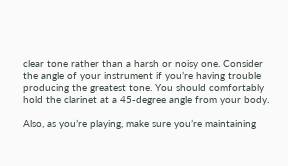clear tone rather than a harsh or noisy one. Consider the angle of your instrument if you’re having trouble producing the greatest tone. You should comfortably hold the clarinet at a 45-degree angle from your body.

Also, as you’re playing, make sure you’re maintaining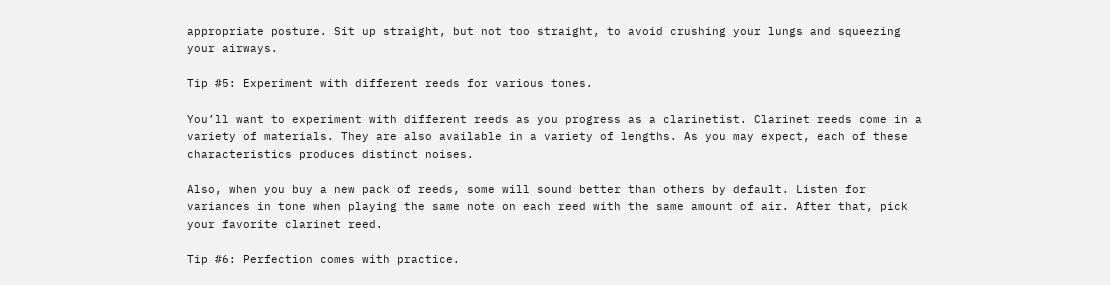appropriate posture. Sit up straight, but not too straight, to avoid crushing your lungs and squeezing your airways.

Tip #5: Experiment with different reeds for various tones.

You’ll want to experiment with different reeds as you progress as a clarinetist. Clarinet reeds come in a variety of materials. They are also available in a variety of lengths. As you may expect, each of these characteristics produces distinct noises.

Also, when you buy a new pack of reeds, some will sound better than others by default. Listen for variances in tone when playing the same note on each reed with the same amount of air. After that, pick your favorite clarinet reed.

Tip #6: Perfection comes with practice.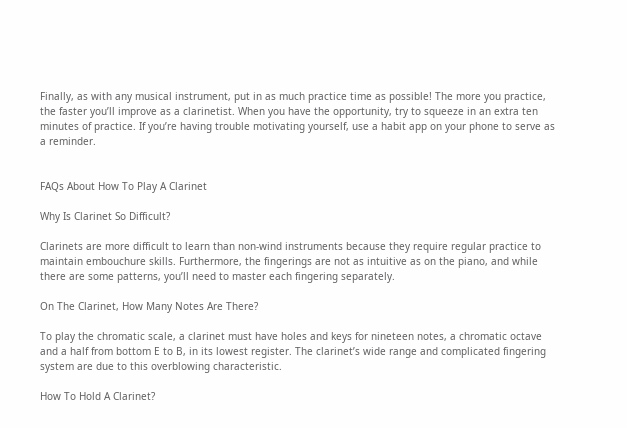Finally, as with any musical instrument, put in as much practice time as possible! The more you practice, the faster you’ll improve as a clarinetist. When you have the opportunity, try to squeeze in an extra ten minutes of practice. If you’re having trouble motivating yourself, use a habit app on your phone to serve as a reminder.


FAQs About How To Play A Clarinet

Why Is Clarinet So Difficult?

Clarinets are more difficult to learn than non-wind instruments because they require regular practice to maintain embouchure skills. Furthermore, the fingerings are not as intuitive as on the piano, and while there are some patterns, you’ll need to master each fingering separately.

On The Clarinet, How Many Notes Are There?

To play the chromatic scale, a clarinet must have holes and keys for nineteen notes, a chromatic octave and a half from bottom E to B, in its lowest register. The clarinet’s wide range and complicated fingering system are due to this overblowing characteristic.

How To Hold A Clarinet?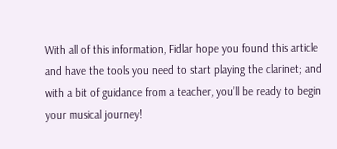With all of this information, Fidlar hope you found this article and have the tools you need to start playing the clarinet; and with a bit of guidance from a teacher, you’ll be ready to begin your musical journey!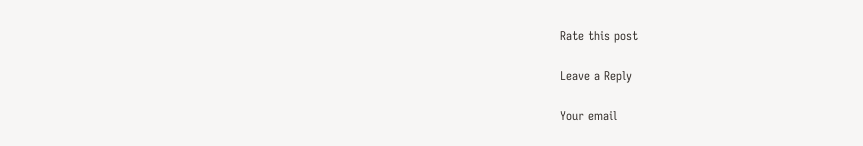Rate this post

Leave a Reply

Your email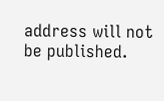address will not be published.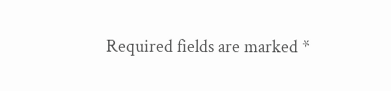Required fields are marked *